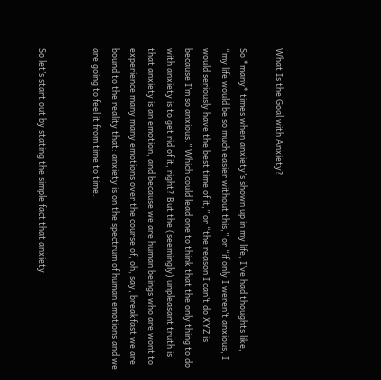What Is the Goal with Anxiety?

So *many* times when anxiety’s shown up in my life, I’ve had thoughts like, “my life would be so much easier without this,” or “if only I weren’t anxious, I would seriously have the best time of it,” or “the reason I can’t do XYZ is because I’m so anxious.” Which could lead one to think that the only thing to do with anxiety is to get rid of it, right? But the (seemingly) unpleasant truth is that anxiety is an emotion, and because we are human beings who are wont to experience many many emotions over the course of, oh, say, breakfast we are bound to the reality that: anxiety is on the spectrum of human emotions and we are going to feel it from time to time.


So let’s start out by stating the simple fact that anxiety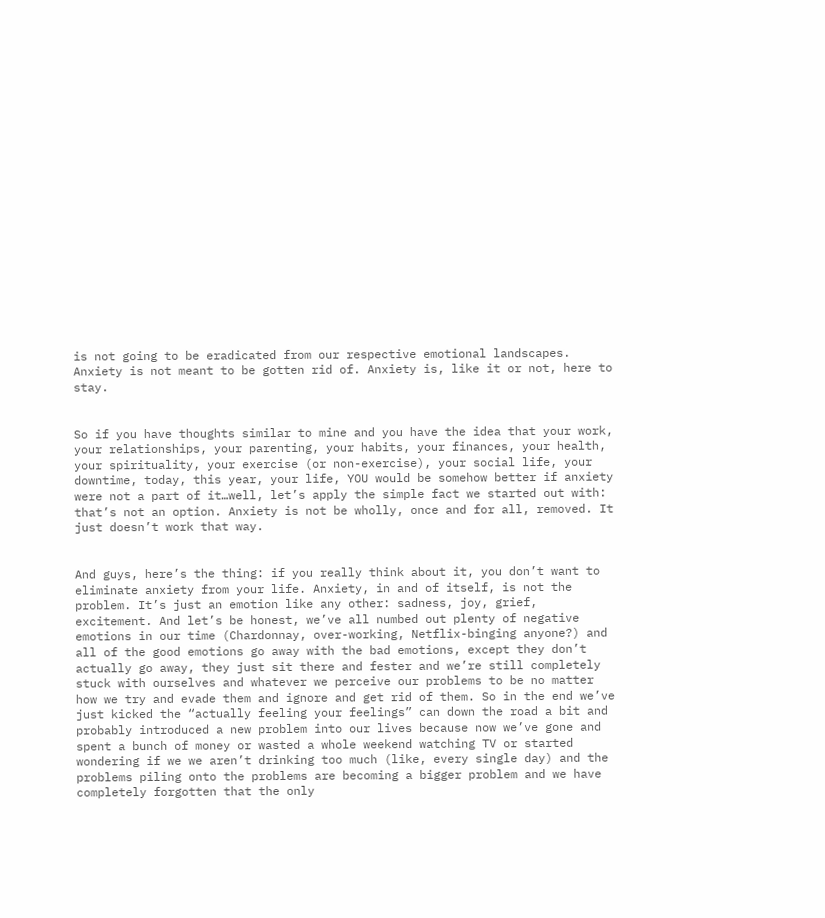is not going to be eradicated from our respective emotional landscapes. Anxiety is not meant to be gotten rid of. Anxiety is, like it or not, here to stay.


So if you have thoughts similar to mine and you have the idea that your work, your relationships, your parenting, your habits, your finances, your health, your spirituality, your exercise (or non-exercise), your social life, your downtime, today, this year, your life, YOU would be somehow better if anxiety were not a part of it…well, let’s apply the simple fact we started out with: that’s not an option. Anxiety is not be wholly, once and for all, removed. It just doesn’t work that way.


And guys, here’s the thing: if you really think about it, you don’t want to eliminate anxiety from your life. Anxiety, in and of itself, is not the problem. It’s just an emotion like any other: sadness, joy, grief, excitement. And let’s be honest, we’ve all numbed out plenty of negative emotions in our time (Chardonnay, over-working, Netflix-binging anyone?) and all of the good emotions go away with the bad emotions, except they don’t actually go away, they just sit there and fester and we’re still completely stuck with ourselves and whatever we perceive our problems to be no matter how we try and evade them and ignore and get rid of them. So in the end we’ve just kicked the “actually feeling your feelings” can down the road a bit and probably introduced a new problem into our lives because now we’ve gone and spent a bunch of money or wasted a whole weekend watching TV or started wondering if we we aren’t drinking too much (like, every single day) and the problems piling onto the problems are becoming a bigger problem and we have completely forgotten that the only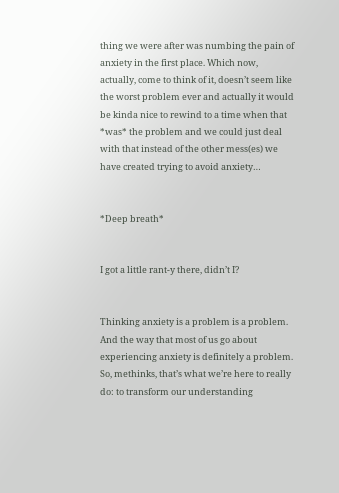thing we were after was numbing the pain of anxiety in the first place. Which now, actually, come to think of it, doesn’t seem like the worst problem ever and actually it would be kinda nice to rewind to a time when that *was* the problem and we could just deal with that instead of the other mess(es) we have created trying to avoid anxiety…


*Deep breath*


I got a little rant-y there, didn’t I?


Thinking anxiety is a problem is a problem. And the way that most of us go about experiencing anxiety is definitely a problem. So, methinks, that’s what we’re here to really do: to transform our understanding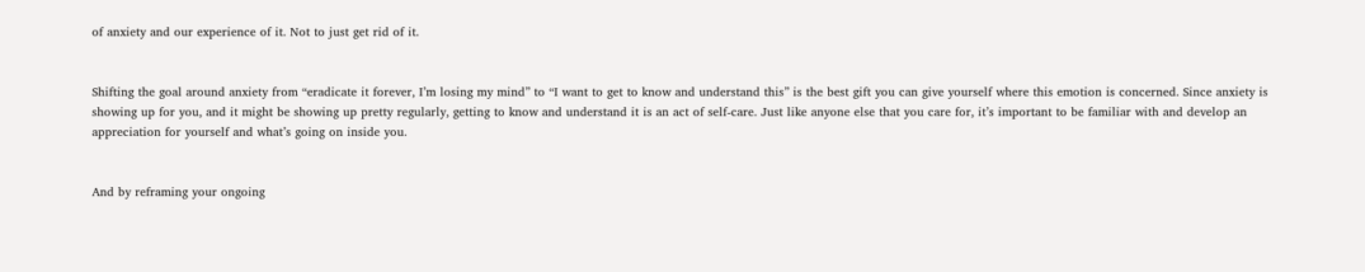of anxiety and our experience of it. Not to just get rid of it.


Shifting the goal around anxiety from “eradicate it forever, I’m losing my mind” to “I want to get to know and understand this” is the best gift you can give yourself where this emotion is concerned. Since anxiety is showing up for you, and it might be showing up pretty regularly, getting to know and understand it is an act of self-care. Just like anyone else that you care for, it’s important to be familiar with and develop an appreciation for yourself and what’s going on inside you.


And by reframing your ongoing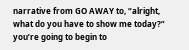narrative from GO AWAY to, “alright, what do you have to show me today?” you’re going to begin to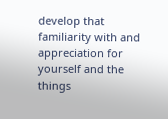develop that familiarity with and appreciation for yourself and the things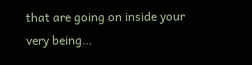that are going on inside your very being…